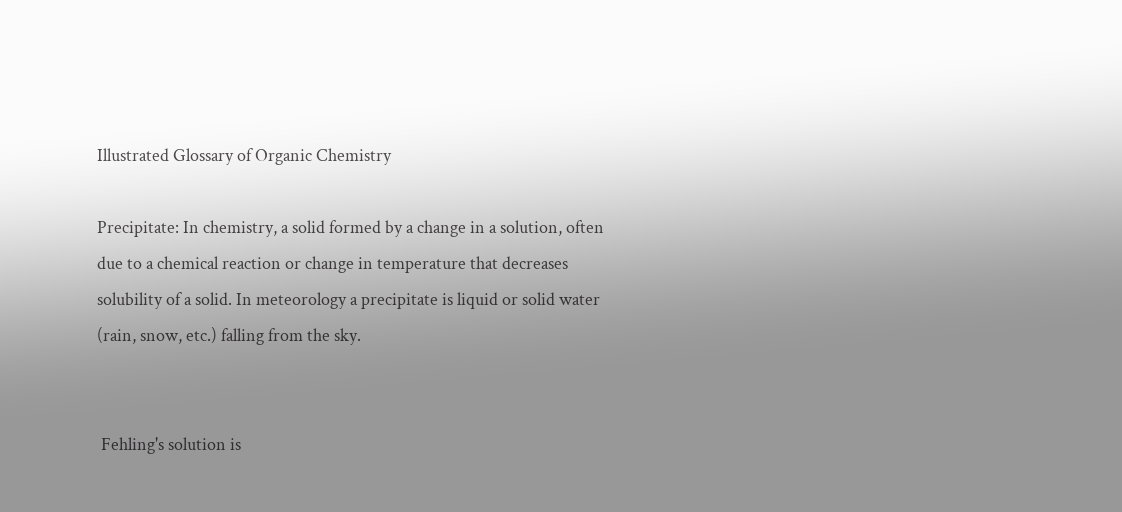Illustrated Glossary of Organic Chemistry

Precipitate: In chemistry, a solid formed by a change in a solution, often due to a chemical reaction or change in temperature that decreases solubility of a solid. In meteorology a precipitate is liquid or solid water (rain, snow, etc.) falling from the sky.


 Fehling's solution is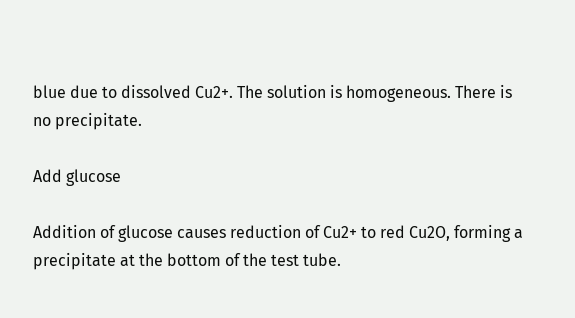blue due to dissolved Cu2+. The solution is homogeneous. There is no precipitate.

Add glucose

Addition of glucose causes reduction of Cu2+ to red Cu2O, forming a precipitate at the bottom of the test tube.